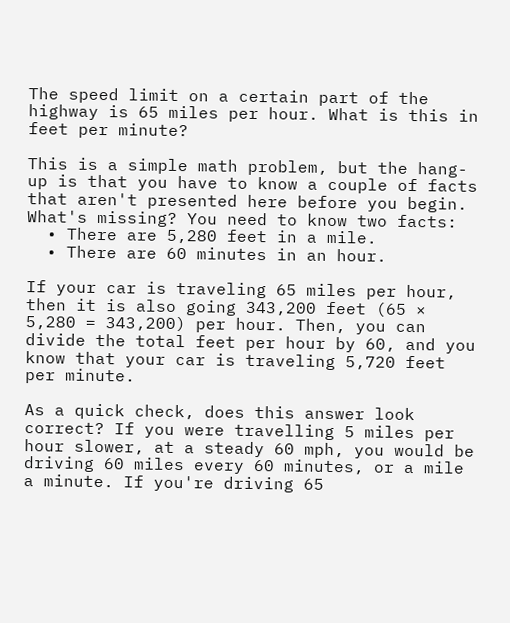The speed limit on a certain part of the highway is 65 miles per hour. What is this in feet per minute?

This is a simple math problem, but the hang-up is that you have to know a couple of facts that aren't presented here before you begin. What's missing? You need to know two facts:
  • There are 5,280 feet in a mile.
  • There are 60 minutes in an hour.

If your car is traveling 65 miles per hour, then it is also going 343,200 feet (65 × 5,280 = 343,200) per hour. Then, you can divide the total feet per hour by 60, and you know that your car is traveling 5,720 feet per minute.

As a quick check, does this answer look correct? If you were travelling 5 miles per hour slower, at a steady 60 mph, you would be driving 60 miles every 60 minutes, or a mile a minute. If you're driving 65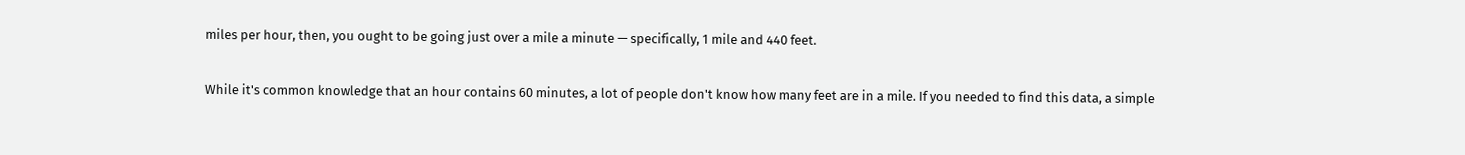miles per hour, then, you ought to be going just over a mile a minute — specifically, 1 mile and 440 feet.

While it's common knowledge that an hour contains 60 minutes, a lot of people don't know how many feet are in a mile. If you needed to find this data, a simple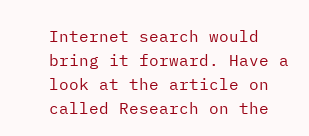Internet search would bring it forward. Have a look at the article on called Research on the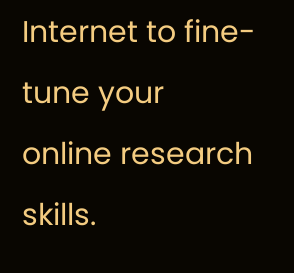Internet to fine-tune your online research skills.